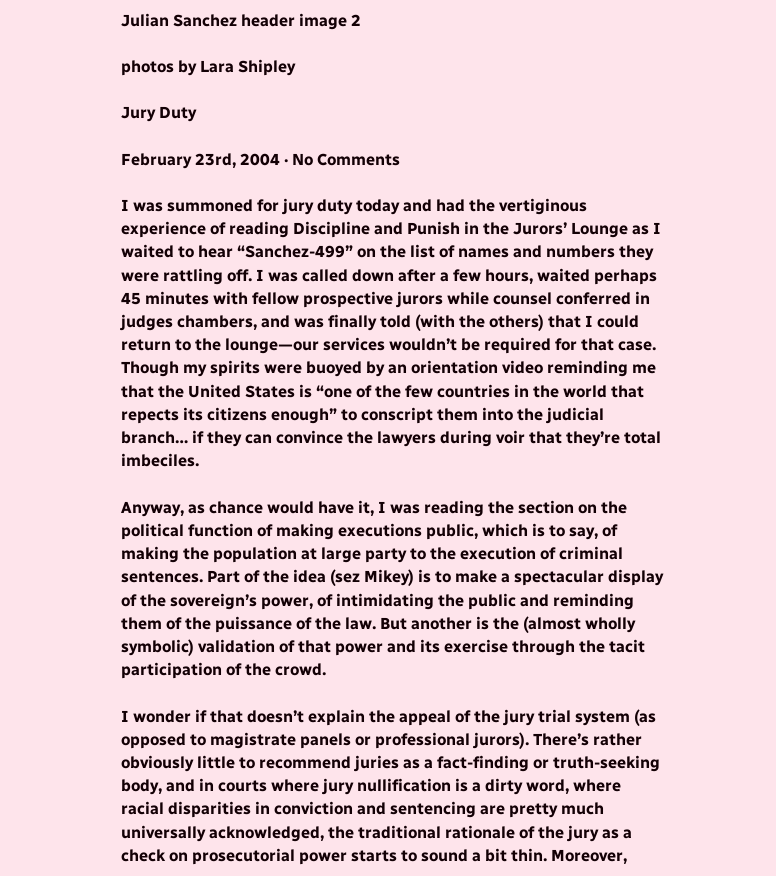Julian Sanchez header image 2

photos by Lara Shipley

Jury Duty

February 23rd, 2004 · No Comments

I was summoned for jury duty today and had the vertiginous experience of reading Discipline and Punish in the Jurors’ Lounge as I waited to hear “Sanchez-499” on the list of names and numbers they were rattling off. I was called down after a few hours, waited perhaps 45 minutes with fellow prospective jurors while counsel conferred in judges chambers, and was finally told (with the others) that I could return to the lounge—our services wouldn’t be required for that case. Though my spirits were buoyed by an orientation video reminding me that the United States is “one of the few countries in the world that repects its citizens enough” to conscript them into the judicial branch… if they can convince the lawyers during voir that they’re total imbeciles.

Anyway, as chance would have it, I was reading the section on the political function of making executions public, which is to say, of making the population at large party to the execution of criminal sentences. Part of the idea (sez Mikey) is to make a spectacular display of the sovereign’s power, of intimidating the public and reminding them of the puissance of the law. But another is the (almost wholly symbolic) validation of that power and its exercise through the tacit participation of the crowd.

I wonder if that doesn’t explain the appeal of the jury trial system (as opposed to magistrate panels or professional jurors). There’s rather obviously little to recommend juries as a fact-finding or truth-seeking body, and in courts where jury nullification is a dirty word, where racial disparities in conviction and sentencing are pretty much universally acknowledged, the traditional rationale of the jury as a check on prosecutorial power starts to sound a bit thin. Moreover,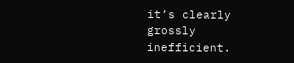it’s clearly grossly inefficient.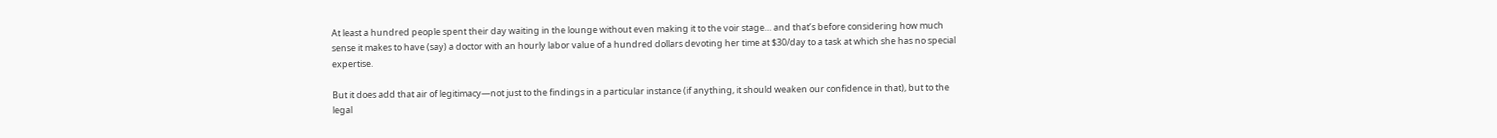At least a hundred people spent their day waiting in the lounge without even making it to the voir stage… and that’s before considering how much sense it makes to have (say) a doctor with an hourly labor value of a hundred dollars devoting her time at $30/day to a task at which she has no special expertise.

But it does add that air of legitimacy—not just to the findings in a particular instance (if anything, it should weaken our confidence in that), but to the legal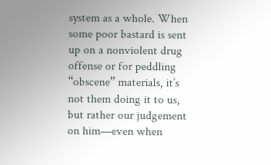system as a whole. When some poor bastard is sent up on a nonviolent drug offense or for peddling “obscene” materials, it’s not them doing it to us, but rather our judgement on him—even when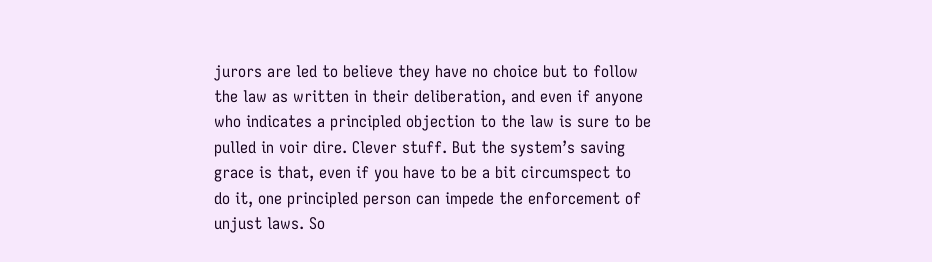jurors are led to believe they have no choice but to follow the law as written in their deliberation, and even if anyone who indicates a principled objection to the law is sure to be pulled in voir dire. Clever stuff. But the system’s saving grace is that, even if you have to be a bit circumspect to do it, one principled person can impede the enforcement of unjust laws. So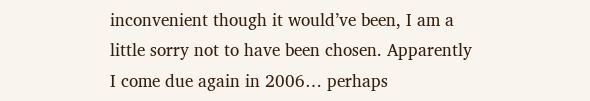inconvenient though it would’ve been, I am a little sorry not to have been chosen. Apparently I come due again in 2006… perhaps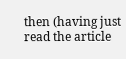then (having just read the article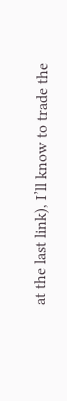at the last link), I’ll know to trade the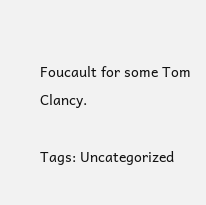Foucault for some Tom Clancy.

Tags: Uncategorized